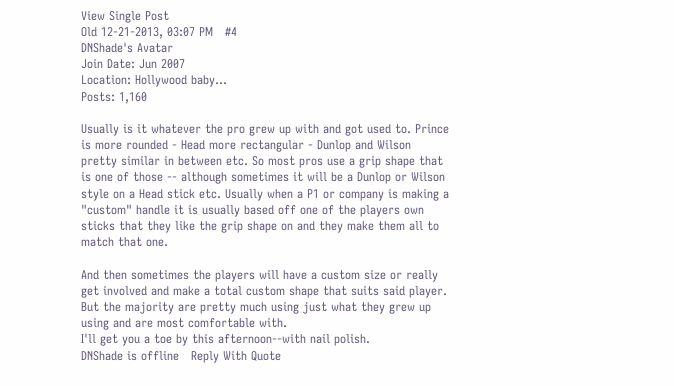View Single Post
Old 12-21-2013, 03:07 PM   #4
DNShade's Avatar
Join Date: Jun 2007
Location: Hollywood baby...
Posts: 1,160

Usually is it whatever the pro grew up with and got used to. Prince is more rounded - Head more rectangular - Dunlop and Wilson pretty similar in between etc. So most pros use a grip shape that is one of those -- although sometimes it will be a Dunlop or Wilson style on a Head stick etc. Usually when a P1 or company is making a "custom" handle it is usually based off one of the players own sticks that they like the grip shape on and they make them all to match that one.

And then sometimes the players will have a custom size or really get involved and make a total custom shape that suits said player. But the majority are pretty much using just what they grew up using and are most comfortable with.
I'll get you a toe by this afternoon--with nail polish.
DNShade is offline   Reply With Quote